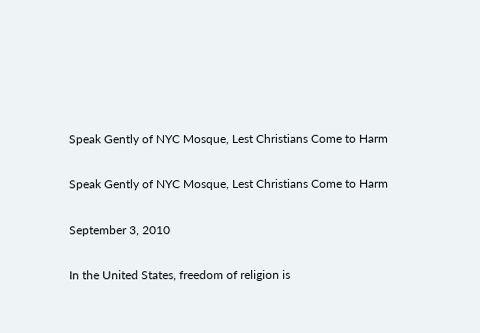Speak Gently of NYC Mosque, Lest Christians Come to Harm

Speak Gently of NYC Mosque, Lest Christians Come to Harm

September 3, 2010

In the United States, freedom of religion is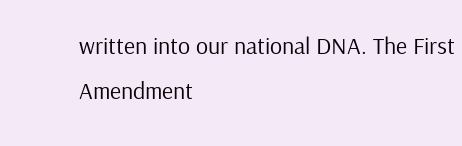written into our national DNA. The First Amendment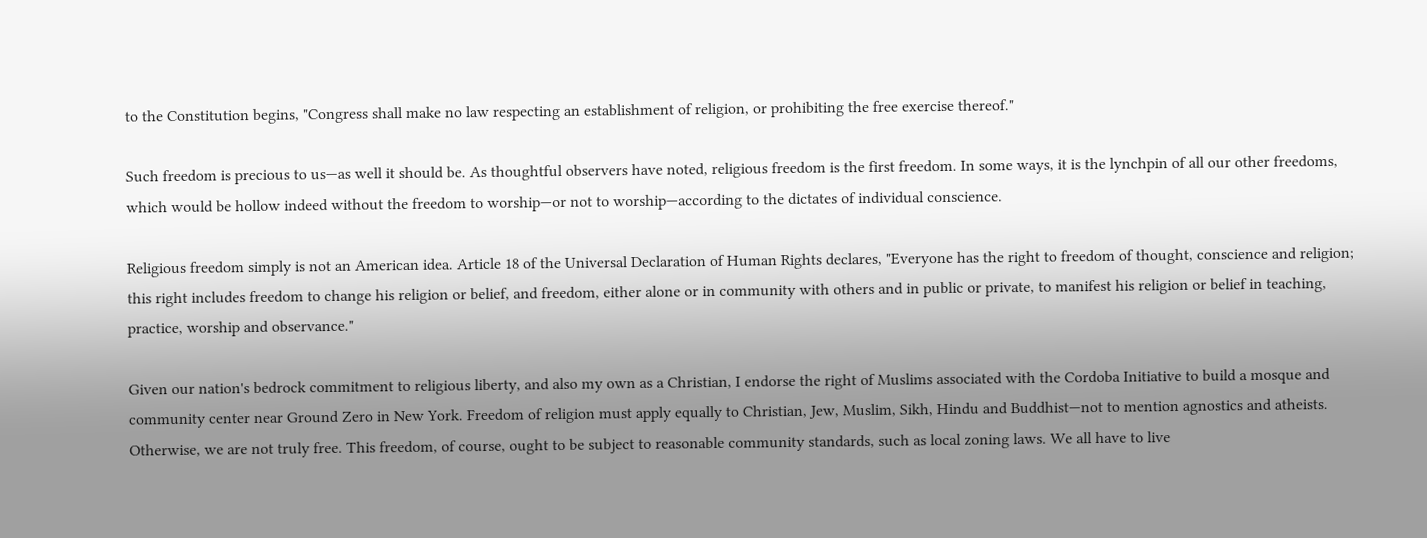to the Constitution begins, "Congress shall make no law respecting an establishment of religion, or prohibiting the free exercise thereof."

Such freedom is precious to us—as well it should be. As thoughtful observers have noted, religious freedom is the first freedom. In some ways, it is the lynchpin of all our other freedoms, which would be hollow indeed without the freedom to worship—or not to worship—according to the dictates of individual conscience.

Religious freedom simply is not an American idea. Article 18 of the Universal Declaration of Human Rights declares, "Everyone has the right to freedom of thought, conscience and religion; this right includes freedom to change his religion or belief, and freedom, either alone or in community with others and in public or private, to manifest his religion or belief in teaching, practice, worship and observance."

Given our nation's bedrock commitment to religious liberty, and also my own as a Christian, I endorse the right of Muslims associated with the Cordoba Initiative to build a mosque and community center near Ground Zero in New York. Freedom of religion must apply equally to Christian, Jew, Muslim, Sikh, Hindu and Buddhist—not to mention agnostics and atheists. Otherwise, we are not truly free. This freedom, of course, ought to be subject to reasonable community standards, such as local zoning laws. We all have to live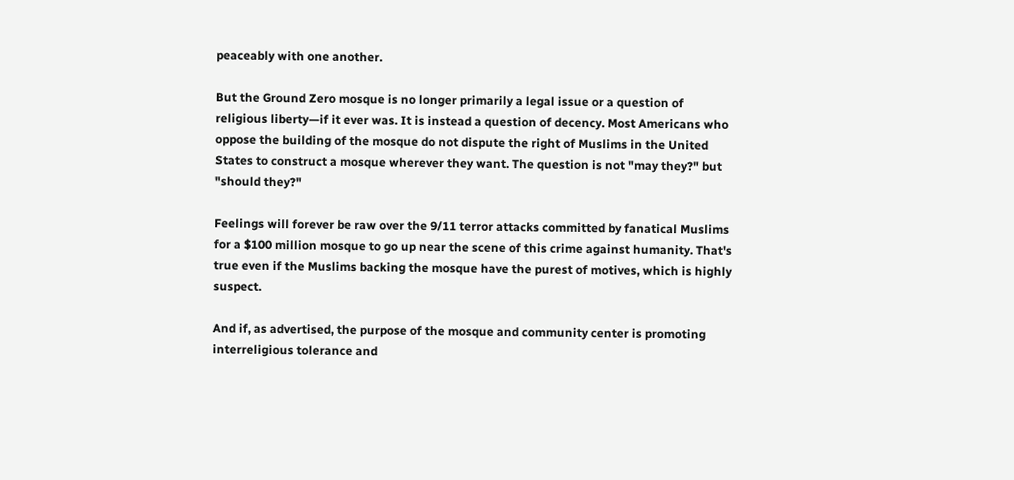peaceably with one another.

But the Ground Zero mosque is no longer primarily a legal issue or a question of religious liberty—if it ever was. It is instead a question of decency. Most Americans who oppose the building of the mosque do not dispute the right of Muslims in the United States to construct a mosque wherever they want. The question is not "may they?" but "should they?"

Feelings will forever be raw over the 9/11 terror attacks committed by fanatical Muslims for a $100 million mosque to go up near the scene of this crime against humanity. That's true even if the Muslims backing the mosque have the purest of motives, which is highly suspect.

And if, as advertised, the purpose of the mosque and community center is promoting interreligious tolerance and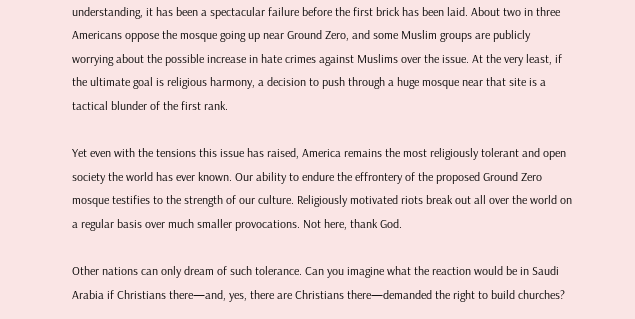understanding, it has been a spectacular failure before the first brick has been laid. About two in three Americans oppose the mosque going up near Ground Zero, and some Muslim groups are publicly worrying about the possible increase in hate crimes against Muslims over the issue. At the very least, if the ultimate goal is religious harmony, a decision to push through a huge mosque near that site is a tactical blunder of the first rank.

Yet even with the tensions this issue has raised, America remains the most religiously tolerant and open society the world has ever known. Our ability to endure the effrontery of the proposed Ground Zero mosque testifies to the strength of our culture. Religiously motivated riots break out all over the world on a regular basis over much smaller provocations. Not here, thank God.

Other nations can only dream of such tolerance. Can you imagine what the reaction would be in Saudi Arabia if Christians there—and, yes, there are Christians there—demanded the right to build churches?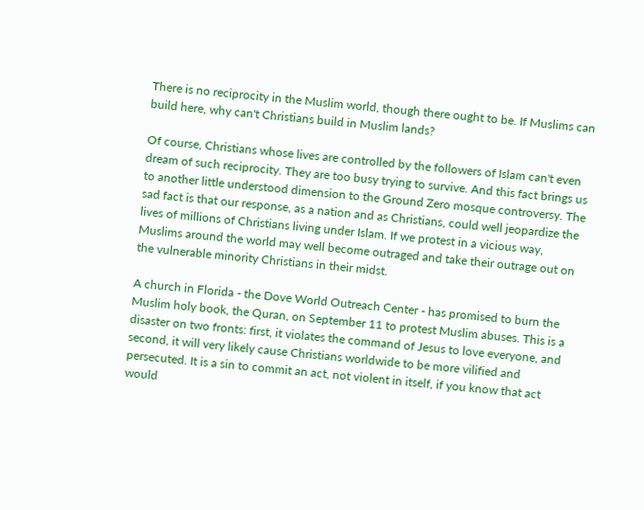There is no reciprocity in the Muslim world, though there ought to be. If Muslims can build here, why can't Christians build in Muslim lands?

Of course, Christians whose lives are controlled by the followers of Islam can't even dream of such reciprocity. They are too busy trying to survive. And this fact brings us to another little understood dimension to the Ground Zero mosque controversy. The sad fact is that our response, as a nation and as Christians, could well jeopardize the lives of millions of Christians living under Islam. If we protest in a vicious way, Muslims around the world may well become outraged and take their outrage out on the vulnerable minority Christians in their midst.

A church in Florida - the Dove World Outreach Center - has promised to burn the Muslim holy book, the Quran, on September 11 to protest Muslim abuses. This is a disaster on two fronts: first, it violates the command of Jesus to love everyone, and second, it will very likely cause Christians worldwide to be more vilified and persecuted. It is a sin to commit an act, not violent in itself, if you know that act would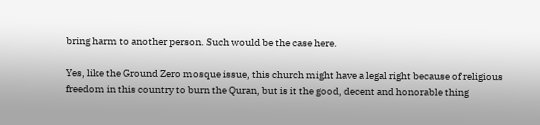bring harm to another person. Such would be the case here.

Yes, like the Ground Zero mosque issue, this church might have a legal right because of religious freedom in this country to burn the Quran, but is it the good, decent and honorable thing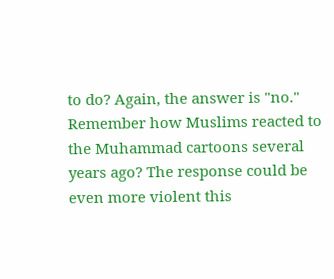to do? Again, the answer is "no." Remember how Muslims reacted to the Muhammad cartoons several years ago? The response could be even more violent this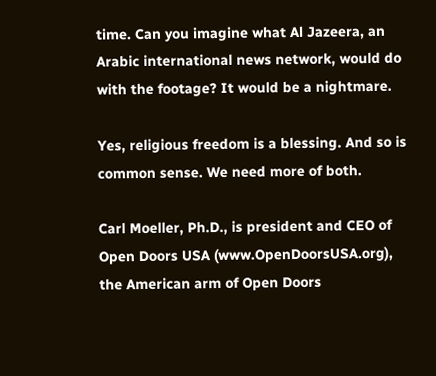time. Can you imagine what Al Jazeera, an Arabic international news network, would do with the footage? It would be a nightmare.

Yes, religious freedom is a blessing. And so is common sense. We need more of both.

Carl Moeller, Ph.D., is president and CEO of Open Doors USA (www.OpenDoorsUSA.org), the American arm of Open Doors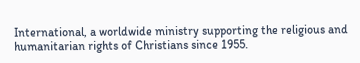International, a worldwide ministry supporting the religious and humanitarian rights of Christians since 1955.